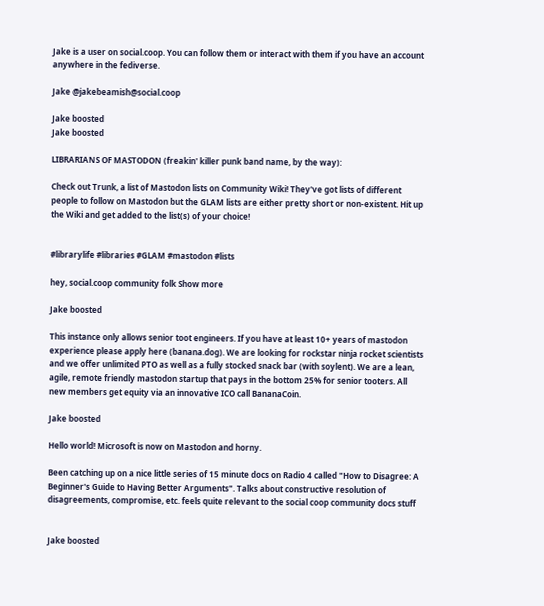Jake is a user on social.coop. You can follow them or interact with them if you have an account anywhere in the fediverse.

Jake @jakebeamish@social.coop

Jake boosted
Jake boosted

LIBRARIANS OF MASTODON (freakin' killer punk band name, by the way):

Check out Trunk, a list of Mastodon lists on Community Wiki! They've got lists of different people to follow on Mastodon but the GLAM lists are either pretty short or non-existent. Hit up the Wiki and get added to the list(s) of your choice!


#librarylife #libraries #GLAM #mastodon #lists

hey, social.coop community folk Show more

Jake boosted

This instance only allows senior toot engineers. If you have at least 10+ years of mastodon experience please apply here (banana.dog). We are looking for rockstar ninja rocket scientists and we offer unlimited PTO as well as a fully stocked snack bar (with soylent). We are a lean, agile, remote friendly mastodon startup that pays in the bottom 25% for senior tooters. All new members get equity via an innovative ICO call BananaCoin.

Jake boosted

Hello world! Microsoft is now on Mastodon and horny.

Been catching up on a nice little series of 15 minute docs on Radio 4 called "How to Disagree: A Beginner's Guide to Having Better Arguments". Talks about constructive resolution of disagreements, compromise, etc. feels quite relevant to the social coop community docs stuff


Jake boosted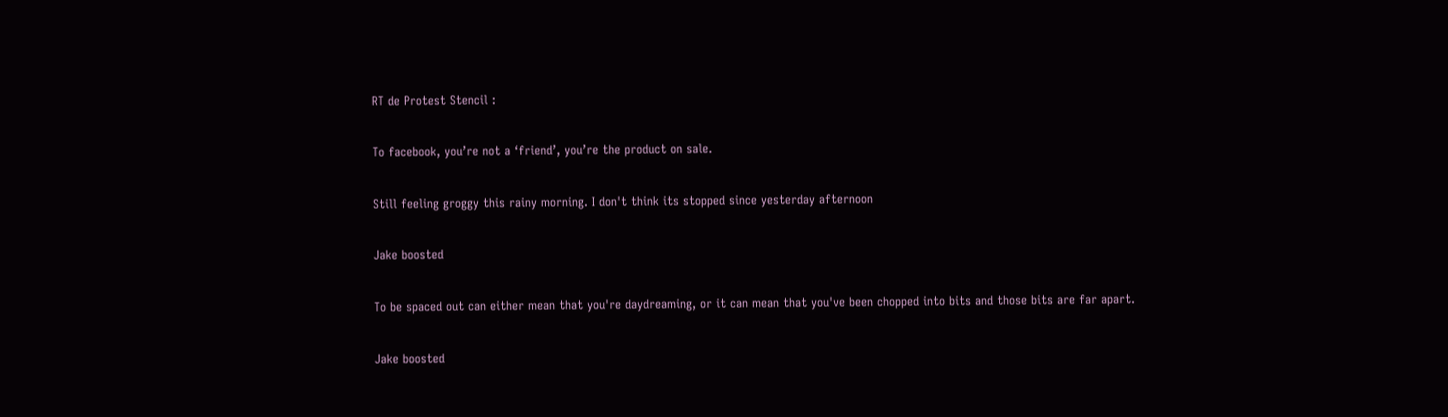RT de Protest Stencil :

To facebook, you’re not a ‘friend’, you’re the product on sale.

Still feeling groggy this rainy morning. I don't think its stopped since yesterday afternoon

Jake boosted

To be spaced out can either mean that you're daydreaming, or it can mean that you've been chopped into bits and those bits are far apart.

Jake boosted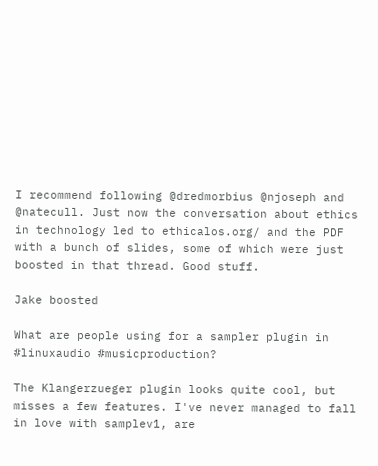I recommend following @dredmorbius @njoseph and @natecull. Just now the conversation about ethics in technology led to ethicalos.org/ and the PDF with a bunch of slides, some of which were just boosted in that thread. Good stuff.

Jake boosted

What are people using for a sampler plugin in #linuxaudio #musicproduction?

The Klangerzueger plugin looks quite cool, but misses a few features. I've never managed to fall in love with samplev1, are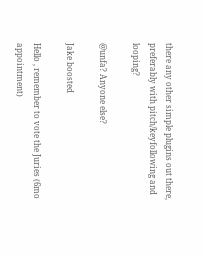there any other simple plugins out there, preferably with pitch/keyfollowing and looping?

@unfa? Anyone else?

Jake boosted

Hello , remember to vote the Juries (6mo appointment)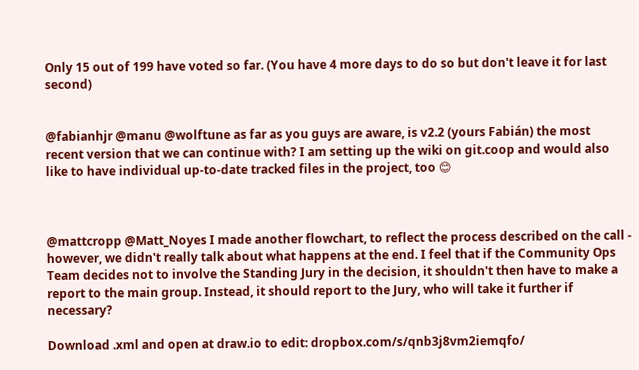Only 15 out of 199 have voted so far. (You have 4 more days to do so but don't leave it for last second)


@fabianhjr @manu @wolftune as far as you guys are aware, is v2.2 (yours Fabián) the most recent version that we can continue with? I am setting up the wiki on git.coop and would also like to have individual up-to-date tracked files in the project, too 😊



@mattcropp @Matt_Noyes I made another flowchart, to reflect the process described on the call - however, we didn't really talk about what happens at the end. I feel that if the Community Ops Team decides not to involve the Standing Jury in the decision, it shouldn't then have to make a report to the main group. Instead, it should report to the Jury, who will take it further if necessary?

Download .xml and open at draw.io to edit: dropbox.com/s/qnb3j8vm2iemqfo/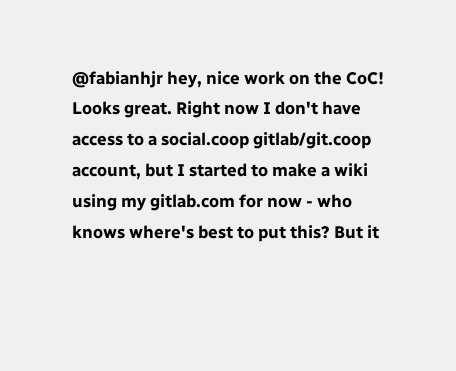@fabianhjr hey, nice work on the CoC! Looks great. Right now I don't have access to a social.coop gitlab/git.coop account, but I started to make a wiki using my gitlab.com for now - who knows where's best to put this? But it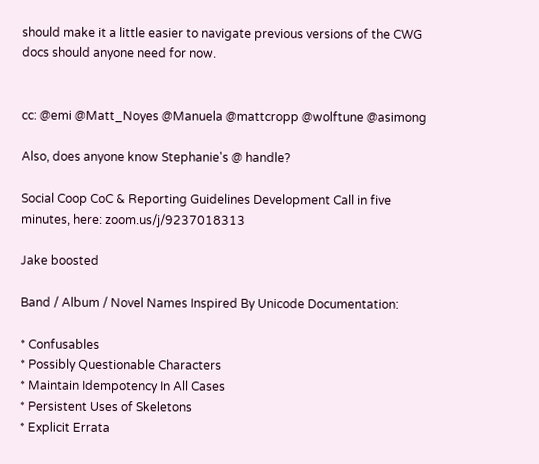should make it a little easier to navigate previous versions of the CWG docs should anyone need for now.


cc: @emi @Matt_Noyes @Manuela @mattcropp @wolftune @asimong

Also, does anyone know Stephanie's @ handle?

Social Coop CoC & Reporting Guidelines Development Call in five minutes, here: zoom.us/j/9237018313

Jake boosted

Band / Album / Novel Names Inspired By Unicode Documentation:

* Confusables
* Possibly Questionable Characters
* Maintain Idempotency In All Cases
* Persistent Uses of Skeletons
* Explicit Errata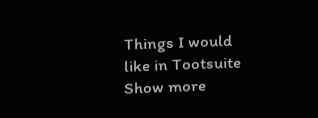Things I would like in Tootsuite Show more